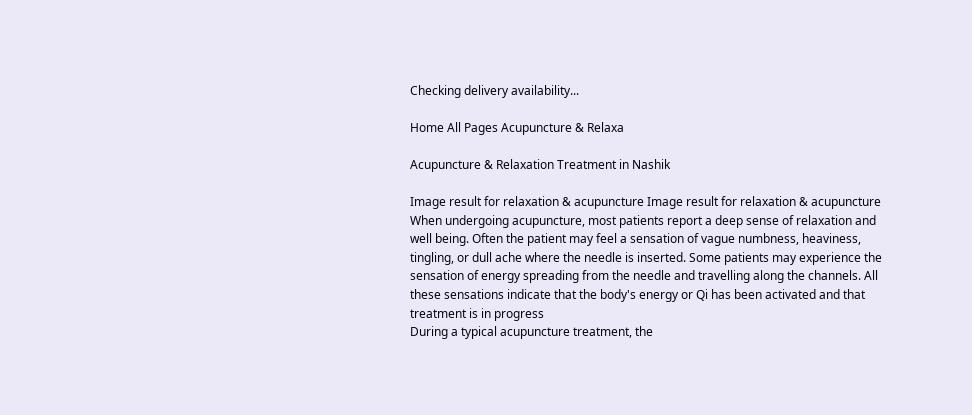Checking delivery availability...

Home All Pages Acupuncture & Relaxa

Acupuncture & Relaxation Treatment in Nashik

Image result for relaxation & acupuncture Image result for relaxation & acupuncture
When undergoing acupuncture, most patients report a deep sense of relaxation and well being. Often the patient may feel a sensation of vague numbness, heaviness, tingling, or dull ache where the needle is inserted. Some patients may experience the sensation of energy spreading from the needle and travelling along the channels. All these sensations indicate that the body's energy or Qi has been activated and that treatment is in progress
During a typical acupuncture treatment, the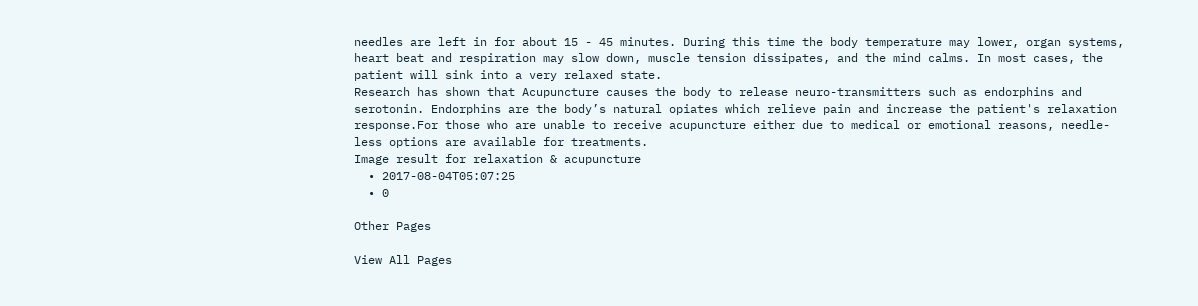needles are left in for about 15 - 45 minutes. During this time the body temperature may lower, organ systems, heart beat and respiration may slow down, muscle tension dissipates, and the mind calms. In most cases, the patient will sink into a very relaxed state.
Research has shown that Acupuncture causes the body to release neuro-transmitters such as endorphins and serotonin. Endorphins are the body’s natural opiates which relieve pain and increase the patient's relaxation response.For those who are unable to receive acupuncture either due to medical or emotional reasons, needle-less options are available for treatments.
Image result for relaxation & acupuncture
  • 2017-08-04T05:07:25
  • 0

Other Pages

View All Pages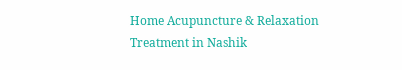Home Acupuncture & Relaxation Treatment in Nashik